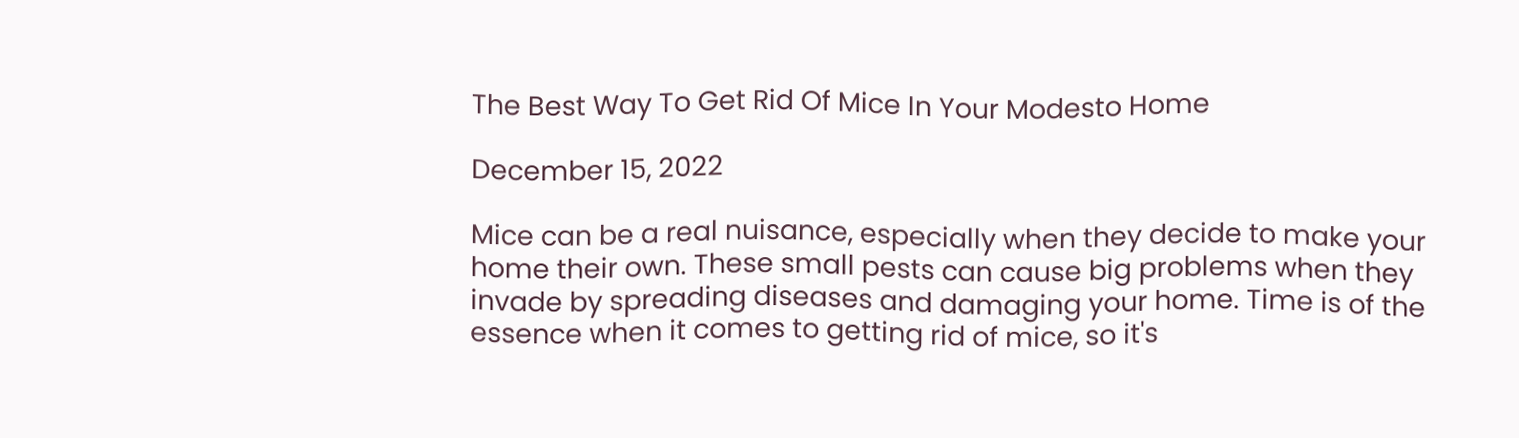The Best Way To Get Rid Of Mice In Your Modesto Home

December 15, 2022

Mice can be a real nuisance, especially when they decide to make your home their own. These small pests can cause big problems when they invade by spreading diseases and damaging your home. Time is of the essence when it comes to getting rid of mice, so it's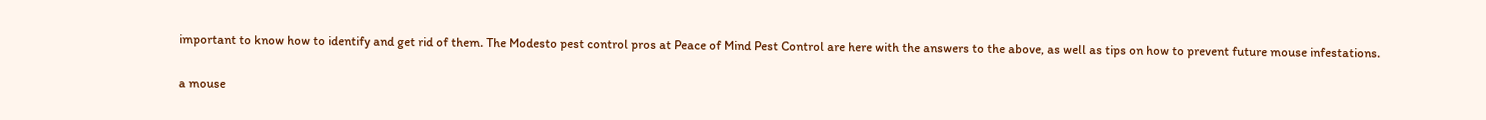important to know how to identify and get rid of them. The Modesto pest control pros at Peace of Mind Pest Control are here with the answers to the above, as well as tips on how to prevent future mouse infestations.

a mouse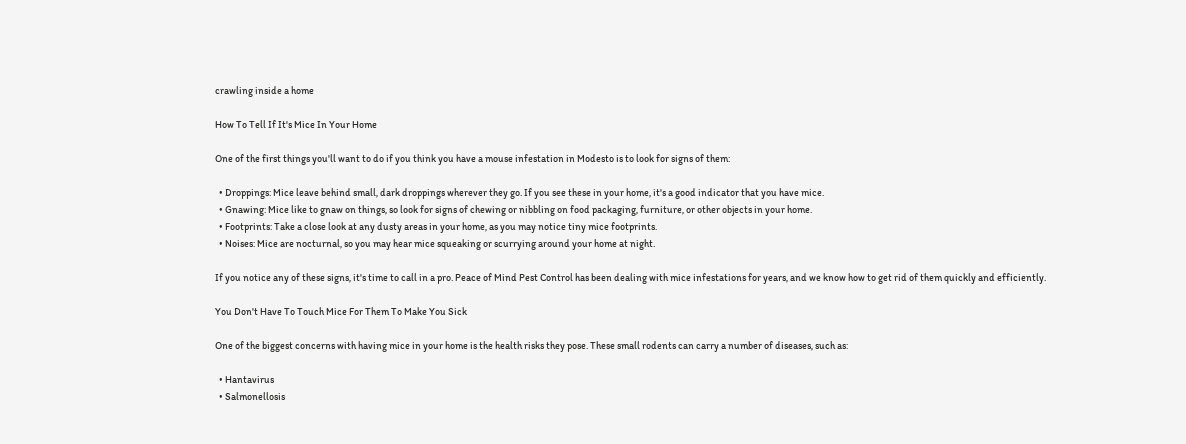crawling inside a home

How To Tell If It's Mice In Your Home

One of the first things you'll want to do if you think you have a mouse infestation in Modesto is to look for signs of them:

  • Droppings: Mice leave behind small, dark droppings wherever they go. If you see these in your home, it's a good indicator that you have mice.
  • Gnawing: Mice like to gnaw on things, so look for signs of chewing or nibbling on food packaging, furniture, or other objects in your home.
  • Footprints: Take a close look at any dusty areas in your home, as you may notice tiny mice footprints.
  • Noises: Mice are nocturnal, so you may hear mice squeaking or scurrying around your home at night.

If you notice any of these signs, it's time to call in a pro. Peace of Mind Pest Control has been dealing with mice infestations for years, and we know how to get rid of them quickly and efficiently.

You Don't Have To Touch Mice For Them To Make You Sick

One of the biggest concerns with having mice in your home is the health risks they pose. These small rodents can carry a number of diseases, such as:

  • Hantavirus
  • Salmonellosis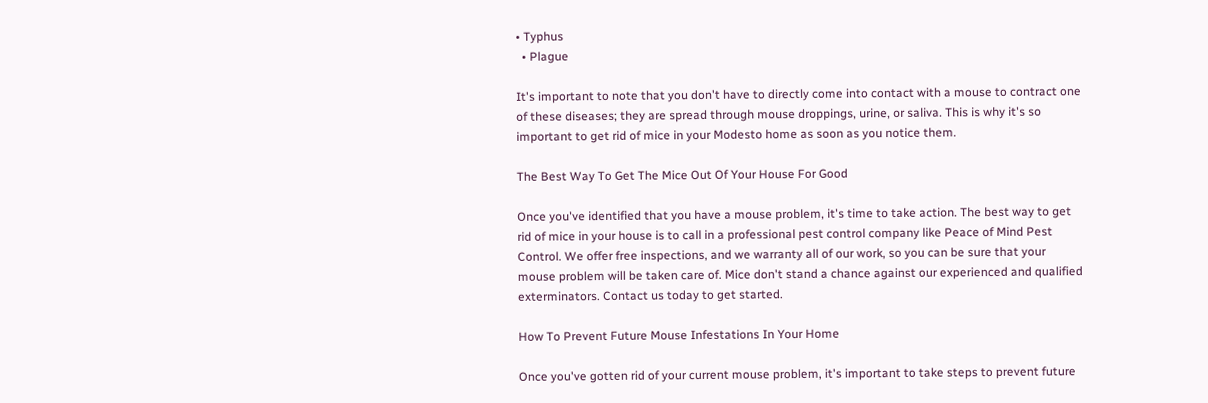• Typhus
  • Plague

It's important to note that you don't have to directly come into contact with a mouse to contract one of these diseases; they are spread through mouse droppings, urine, or saliva. This is why it's so important to get rid of mice in your Modesto home as soon as you notice them.

The Best Way To Get The Mice Out Of Your House For Good

Once you've identified that you have a mouse problem, it's time to take action. The best way to get rid of mice in your house is to call in a professional pest control company like Peace of Mind Pest Control. We offer free inspections, and we warranty all of our work, so you can be sure that your mouse problem will be taken care of. Mice don't stand a chance against our experienced and qualified exterminators. Contact us today to get started.

How To Prevent Future Mouse Infestations In Your Home

Once you've gotten rid of your current mouse problem, it's important to take steps to prevent future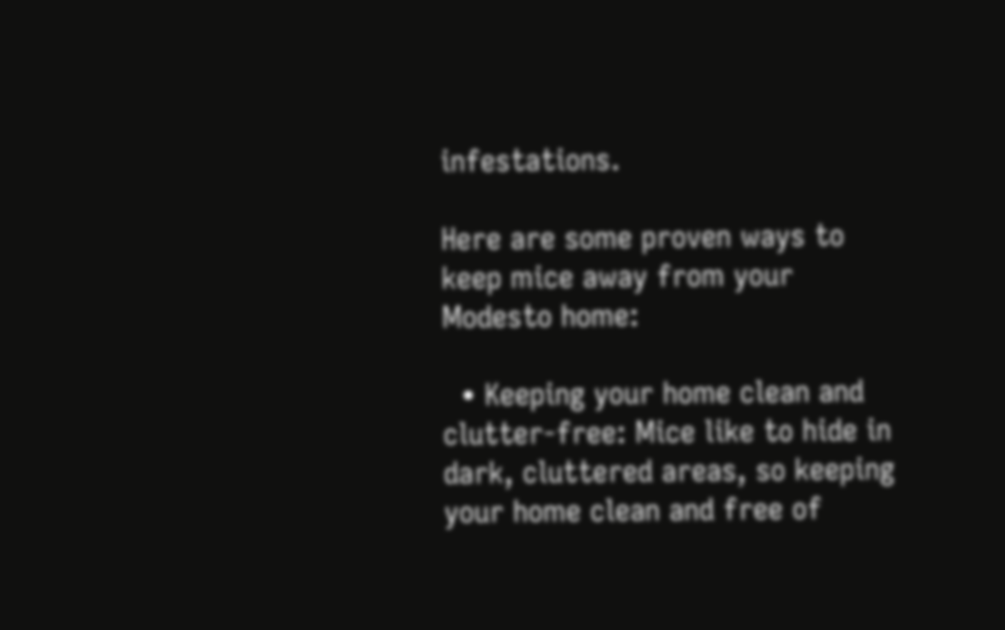infestations.

Here are some proven ways to keep mice away from your Modesto home:

  • Keeping your home clean and clutter-free: Mice like to hide in dark, cluttered areas, so keeping your home clean and free of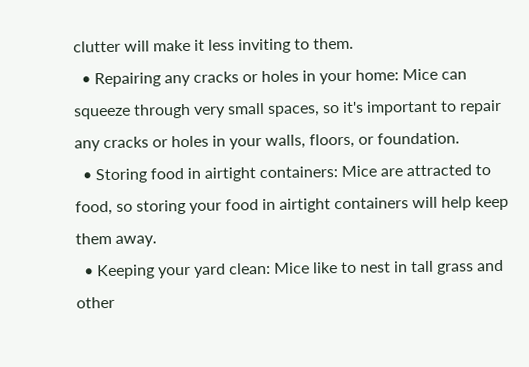clutter will make it less inviting to them.
  • Repairing any cracks or holes in your home: Mice can squeeze through very small spaces, so it's important to repair any cracks or holes in your walls, floors, or foundation.
  • Storing food in airtight containers: Mice are attracted to food, so storing your food in airtight containers will help keep them away.
  • Keeping your yard clean: Mice like to nest in tall grass and other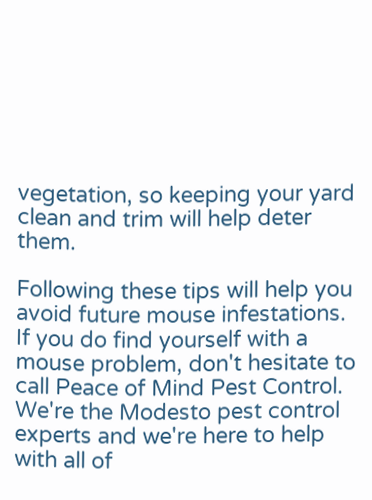vegetation, so keeping your yard clean and trim will help deter them.

Following these tips will help you avoid future mouse infestations. If you do find yourself with a mouse problem, don't hesitate to call Peace of Mind Pest Control. We're the Modesto pest control experts and we're here to help with all of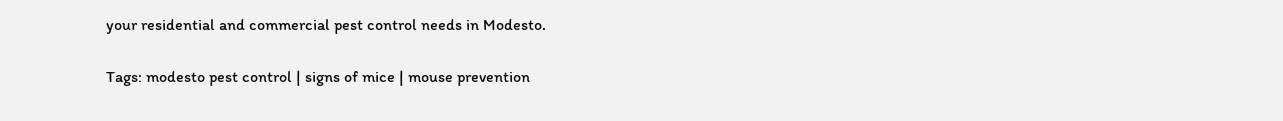your residential and commercial pest control needs in Modesto.

Tags: modesto pest control | signs of mice | mouse prevention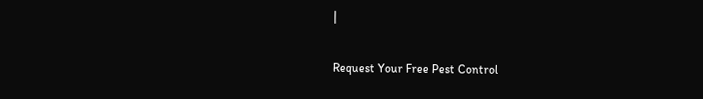|

Request Your Free Pest Control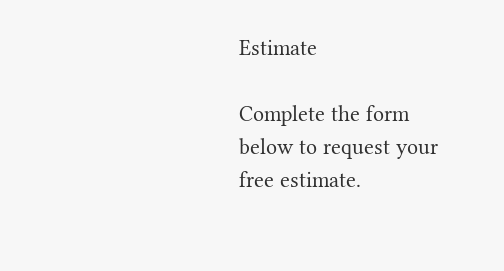Estimate

Complete the form below to request your free estimate.